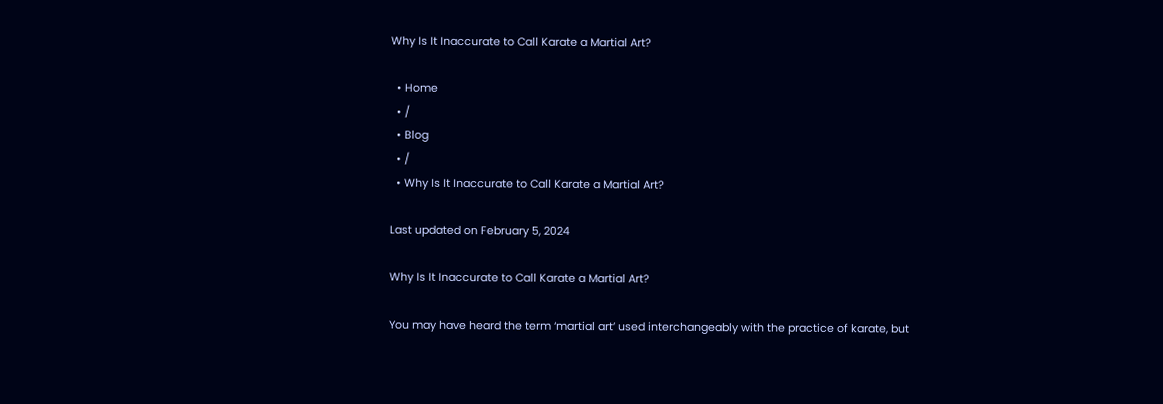Why Is It Inaccurate to Call Karate a Martial Art?

  • Home
  • /
  • Blog
  • /
  • Why Is It Inaccurate to Call Karate a Martial Art?

Last updated on February 5, 2024

Why Is It Inaccurate to Call Karate a Martial Art?

You may have heard the term ‘martial art’ used interchangeably with the practice of karate, but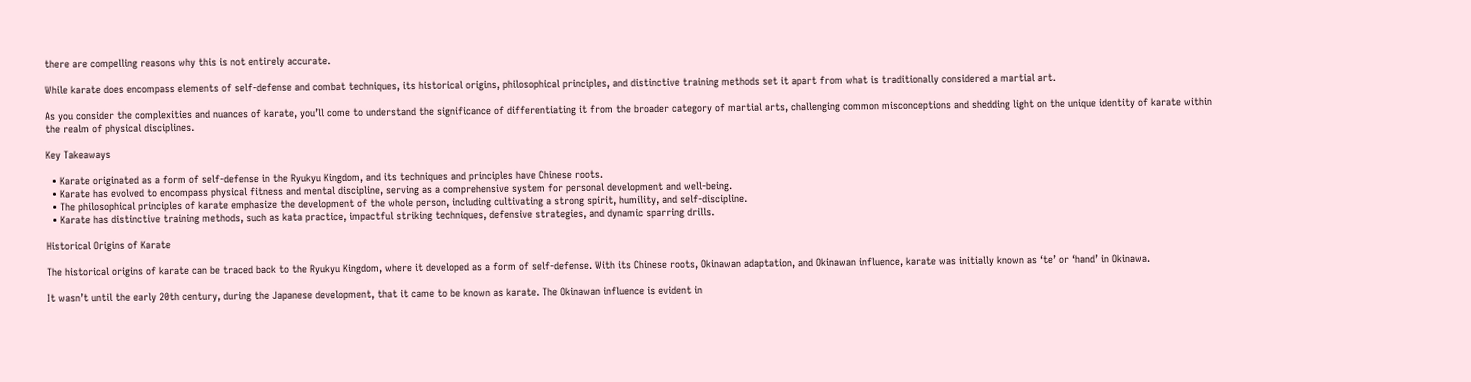there are compelling reasons why this is not entirely accurate.

While karate does encompass elements of self-defense and combat techniques, its historical origins, philosophical principles, and distinctive training methods set it apart from what is traditionally considered a martial art.

As you consider the complexities and nuances of karate, you’ll come to understand the significance of differentiating it from the broader category of martial arts, challenging common misconceptions and shedding light on the unique identity of karate within the realm of physical disciplines.

Key Takeaways

  • Karate originated as a form of self-defense in the Ryukyu Kingdom, and its techniques and principles have Chinese roots.
  • Karate has evolved to encompass physical fitness and mental discipline, serving as a comprehensive system for personal development and well-being.
  • The philosophical principles of karate emphasize the development of the whole person, including cultivating a strong spirit, humility, and self-discipline.
  • Karate has distinctive training methods, such as kata practice, impactful striking techniques, defensive strategies, and dynamic sparring drills.

Historical Origins of Karate

The historical origins of karate can be traced back to the Ryukyu Kingdom, where it developed as a form of self-defense. With its Chinese roots, Okinawan adaptation, and Okinawan influence, karate was initially known as ‘te’ or ‘hand’ in Okinawa.

It wasn’t until the early 20th century, during the Japanese development, that it came to be known as karate. The Okinawan influence is evident in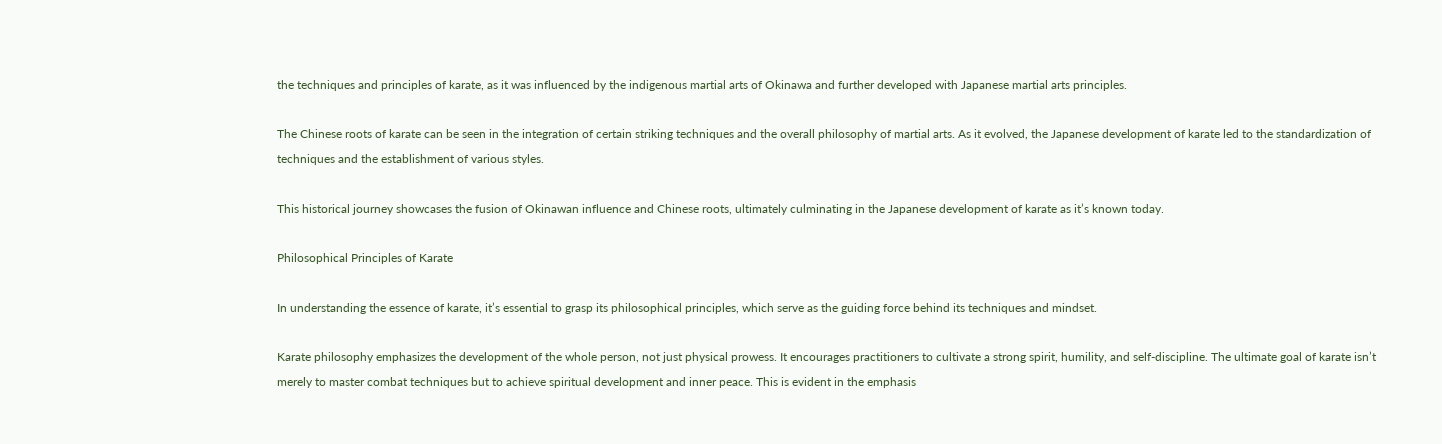the techniques and principles of karate, as it was influenced by the indigenous martial arts of Okinawa and further developed with Japanese martial arts principles.

The Chinese roots of karate can be seen in the integration of certain striking techniques and the overall philosophy of martial arts. As it evolved, the Japanese development of karate led to the standardization of techniques and the establishment of various styles.

This historical journey showcases the fusion of Okinawan influence and Chinese roots, ultimately culminating in the Japanese development of karate as it’s known today.

Philosophical Principles of Karate

In understanding the essence of karate, it’s essential to grasp its philosophical principles, which serve as the guiding force behind its techniques and mindset.

Karate philosophy emphasizes the development of the whole person, not just physical prowess. It encourages practitioners to cultivate a strong spirit, humility, and self-discipline. The ultimate goal of karate isn’t merely to master combat techniques but to achieve spiritual development and inner peace. This is evident in the emphasis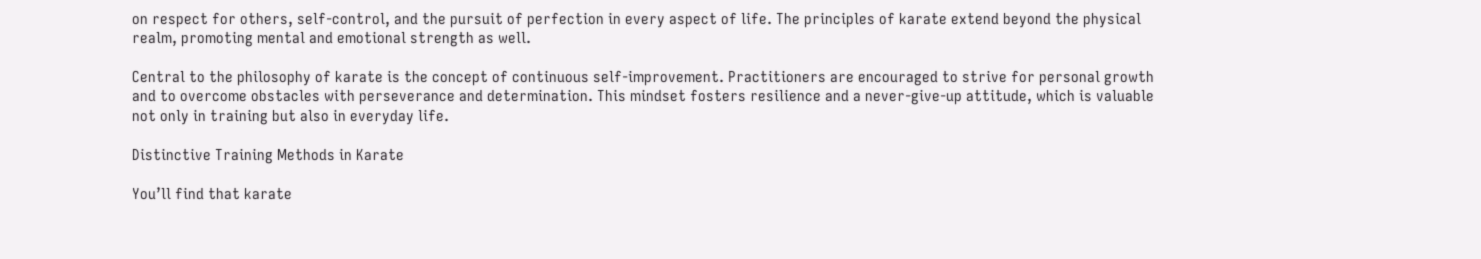on respect for others, self-control, and the pursuit of perfection in every aspect of life. The principles of karate extend beyond the physical realm, promoting mental and emotional strength as well.

Central to the philosophy of karate is the concept of continuous self-improvement. Practitioners are encouraged to strive for personal growth and to overcome obstacles with perseverance and determination. This mindset fosters resilience and a never-give-up attitude, which is valuable not only in training but also in everyday life.

Distinctive Training Methods in Karate

You’ll find that karate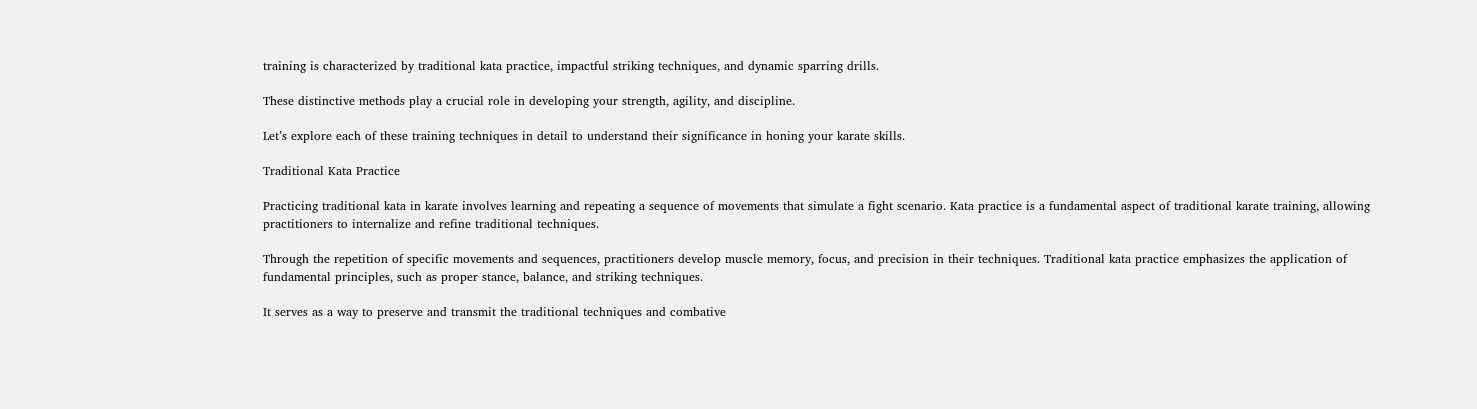training is characterized by traditional kata practice, impactful striking techniques, and dynamic sparring drills.

These distinctive methods play a crucial role in developing your strength, agility, and discipline.

Let’s explore each of these training techniques in detail to understand their significance in honing your karate skills.

Traditional Kata Practice

Practicing traditional kata in karate involves learning and repeating a sequence of movements that simulate a fight scenario. Kata practice is a fundamental aspect of traditional karate training, allowing practitioners to internalize and refine traditional techniques.

Through the repetition of specific movements and sequences, practitioners develop muscle memory, focus, and precision in their techniques. Traditional kata practice emphasizes the application of fundamental principles, such as proper stance, balance, and striking techniques.

It serves as a way to preserve and transmit the traditional techniques and combative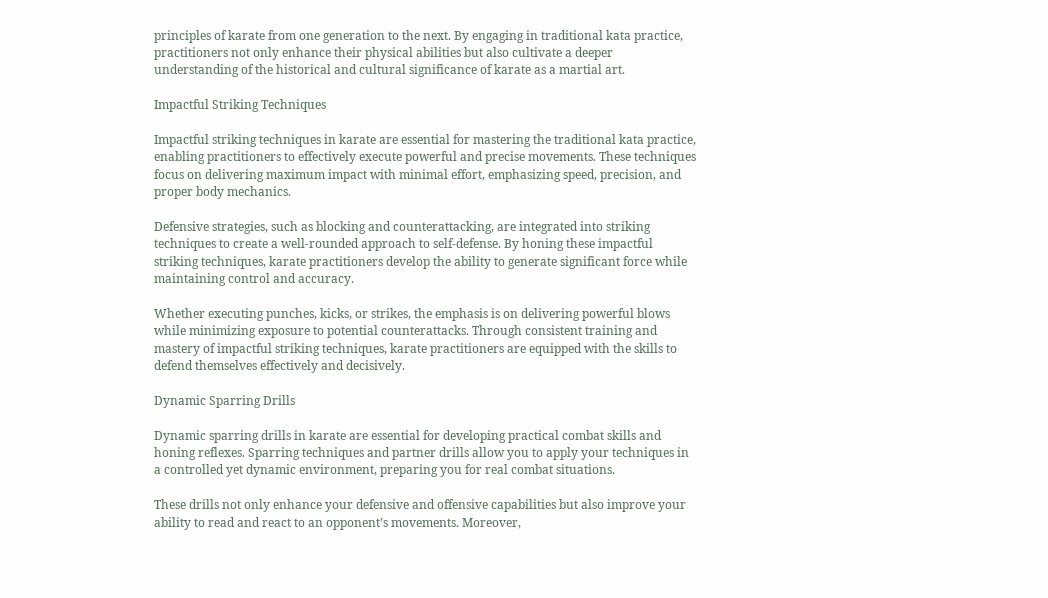principles of karate from one generation to the next. By engaging in traditional kata practice, practitioners not only enhance their physical abilities but also cultivate a deeper understanding of the historical and cultural significance of karate as a martial art.

Impactful Striking Techniques

Impactful striking techniques in karate are essential for mastering the traditional kata practice, enabling practitioners to effectively execute powerful and precise movements. These techniques focus on delivering maximum impact with minimal effort, emphasizing speed, precision, and proper body mechanics.

Defensive strategies, such as blocking and counterattacking, are integrated into striking techniques to create a well-rounded approach to self-defense. By honing these impactful striking techniques, karate practitioners develop the ability to generate significant force while maintaining control and accuracy.

Whether executing punches, kicks, or strikes, the emphasis is on delivering powerful blows while minimizing exposure to potential counterattacks. Through consistent training and mastery of impactful striking techniques, karate practitioners are equipped with the skills to defend themselves effectively and decisively.

Dynamic Sparring Drills

Dynamic sparring drills in karate are essential for developing practical combat skills and honing reflexes. Sparring techniques and partner drills allow you to apply your techniques in a controlled yet dynamic environment, preparing you for real combat situations.

These drills not only enhance your defensive and offensive capabilities but also improve your ability to read and react to an opponent’s movements. Moreover,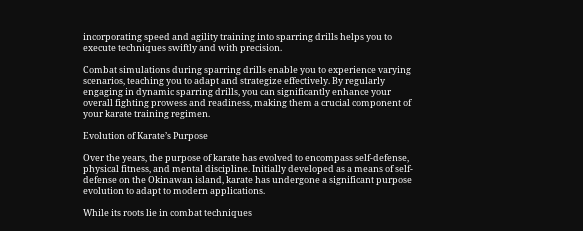incorporating speed and agility training into sparring drills helps you to execute techniques swiftly and with precision.

Combat simulations during sparring drills enable you to experience varying scenarios, teaching you to adapt and strategize effectively. By regularly engaging in dynamic sparring drills, you can significantly enhance your overall fighting prowess and readiness, making them a crucial component of your karate training regimen.

Evolution of Karate’s Purpose

Over the years, the purpose of karate has evolved to encompass self-defense, physical fitness, and mental discipline. Initially developed as a means of self-defense on the Okinawan island, karate has undergone a significant purpose evolution to adapt to modern applications.

While its roots lie in combat techniques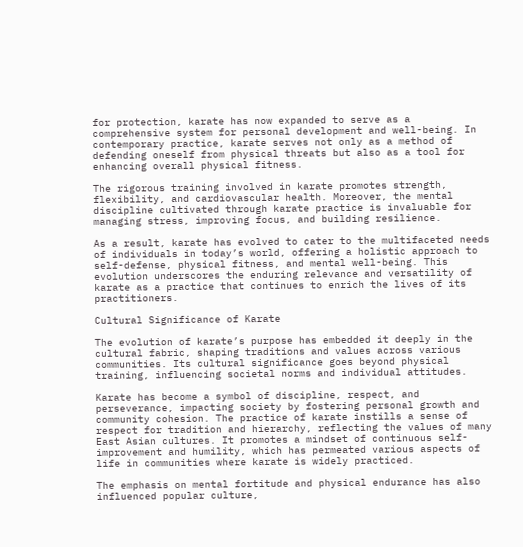for protection, karate has now expanded to serve as a comprehensive system for personal development and well-being. In contemporary practice, karate serves not only as a method of defending oneself from physical threats but also as a tool for enhancing overall physical fitness.

The rigorous training involved in karate promotes strength, flexibility, and cardiovascular health. Moreover, the mental discipline cultivated through karate practice is invaluable for managing stress, improving focus, and building resilience.

As a result, karate has evolved to cater to the multifaceted needs of individuals in today’s world, offering a holistic approach to self-defense, physical fitness, and mental well-being. This evolution underscores the enduring relevance and versatility of karate as a practice that continues to enrich the lives of its practitioners.

Cultural Significance of Karate

The evolution of karate’s purpose has embedded it deeply in the cultural fabric, shaping traditions and values across various communities. Its cultural significance goes beyond physical training, influencing societal norms and individual attitudes.

Karate has become a symbol of discipline, respect, and perseverance, impacting society by fostering personal growth and community cohesion. The practice of karate instills a sense of respect for tradition and hierarchy, reflecting the values of many East Asian cultures. It promotes a mindset of continuous self-improvement and humility, which has permeated various aspects of life in communities where karate is widely practiced.

The emphasis on mental fortitude and physical endurance has also influenced popular culture,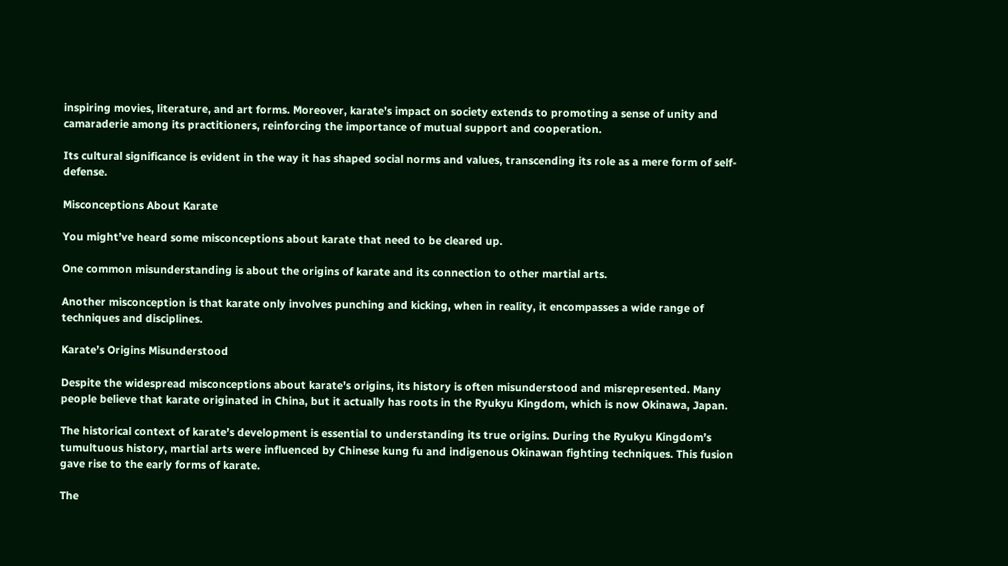inspiring movies, literature, and art forms. Moreover, karate’s impact on society extends to promoting a sense of unity and camaraderie among its practitioners, reinforcing the importance of mutual support and cooperation.

Its cultural significance is evident in the way it has shaped social norms and values, transcending its role as a mere form of self-defense.

Misconceptions About Karate

You might’ve heard some misconceptions about karate that need to be cleared up.

One common misunderstanding is about the origins of karate and its connection to other martial arts.

Another misconception is that karate only involves punching and kicking, when in reality, it encompasses a wide range of techniques and disciplines.

Karate’s Origins Misunderstood

Despite the widespread misconceptions about karate’s origins, its history is often misunderstood and misrepresented. Many people believe that karate originated in China, but it actually has roots in the Ryukyu Kingdom, which is now Okinawa, Japan.

The historical context of karate’s development is essential to understanding its true origins. During the Ryukyu Kingdom’s tumultuous history, martial arts were influenced by Chinese kung fu and indigenous Okinawan fighting techniques. This fusion gave rise to the early forms of karate.

The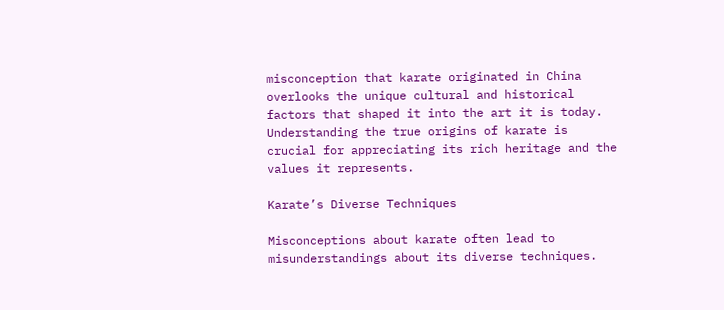misconception that karate originated in China overlooks the unique cultural and historical factors that shaped it into the art it is today. Understanding the true origins of karate is crucial for appreciating its rich heritage and the values it represents.

Karate’s Diverse Techniques

Misconceptions about karate often lead to misunderstandings about its diverse techniques.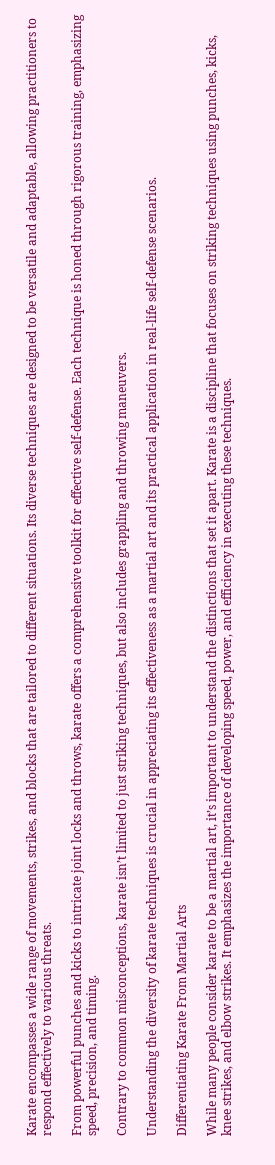Karate encompasses a wide range of movements, strikes, and blocks that are tailored to different situations. Its diverse techniques are designed to be versatile and adaptable, allowing practitioners to respond effectively to various threats.

From powerful punches and kicks to intricate joint locks and throws, karate offers a comprehensive toolkit for effective self-defense. Each technique is honed through rigorous training, emphasizing speed, precision, and timing.

Contrary to common misconceptions, karate isn’t limited to just striking techniques, but also includes grappling and throwing maneuvers.

Understanding the diversity of karate techniques is crucial in appreciating its effectiveness as a martial art and its practical application in real-life self-defense scenarios.

Differentiating Karate From Martial Arts

While many people consider karate to be a martial art, it’s important to understand the distinctions that set it apart. Karate is a discipline that focuses on striking techniques using punches, kicks, knee strikes, and elbow strikes. It emphasizes the importance of developing speed, power, and efficiency in executing these techniques.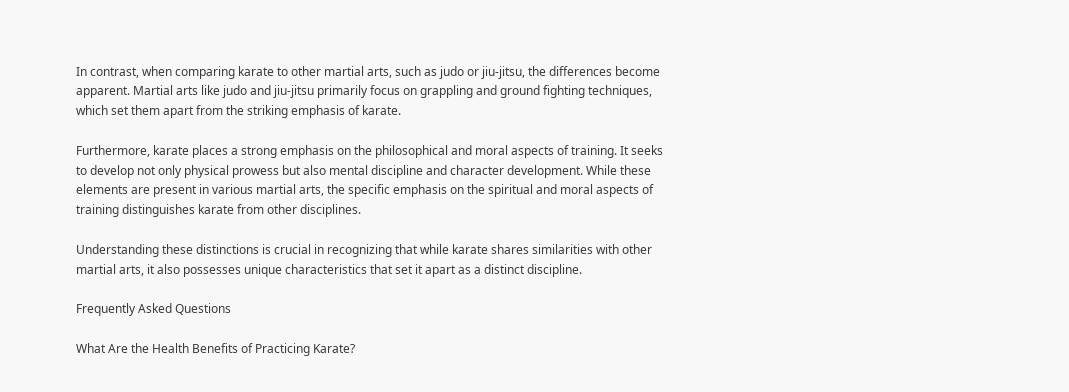In contrast, when comparing karate to other martial arts, such as judo or jiu-jitsu, the differences become apparent. Martial arts like judo and jiu-jitsu primarily focus on grappling and ground fighting techniques, which set them apart from the striking emphasis of karate.

Furthermore, karate places a strong emphasis on the philosophical and moral aspects of training. It seeks to develop not only physical prowess but also mental discipline and character development. While these elements are present in various martial arts, the specific emphasis on the spiritual and moral aspects of training distinguishes karate from other disciplines.

Understanding these distinctions is crucial in recognizing that while karate shares similarities with other martial arts, it also possesses unique characteristics that set it apart as a distinct discipline.

Frequently Asked Questions

What Are the Health Benefits of Practicing Karate?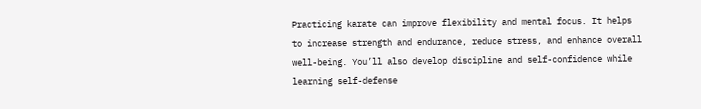Practicing karate can improve flexibility and mental focus. It helps to increase strength and endurance, reduce stress, and enhance overall well-being. You’ll also develop discipline and self-confidence while learning self-defense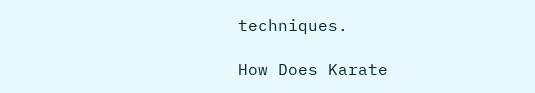techniques.

How Does Karate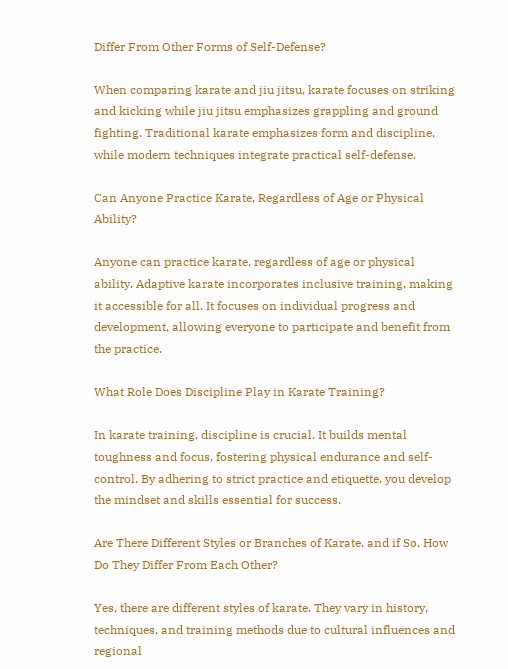Differ From Other Forms of Self-Defense?

When comparing karate and jiu jitsu, karate focuses on striking and kicking while jiu jitsu emphasizes grappling and ground fighting. Traditional karate emphasizes form and discipline, while modern techniques integrate practical self-defense.

Can Anyone Practice Karate, Regardless of Age or Physical Ability?

Anyone can practice karate, regardless of age or physical ability. Adaptive karate incorporates inclusive training, making it accessible for all. It focuses on individual progress and development, allowing everyone to participate and benefit from the practice.

What Role Does Discipline Play in Karate Training?

In karate training, discipline is crucial. It builds mental toughness and focus, fostering physical endurance and self-control. By adhering to strict practice and etiquette, you develop the mindset and skills essential for success.

Are There Different Styles or Branches of Karate, and if So, How Do They Differ From Each Other?

Yes, there are different styles of karate. They vary in history, techniques, and training methods due to cultural influences and regional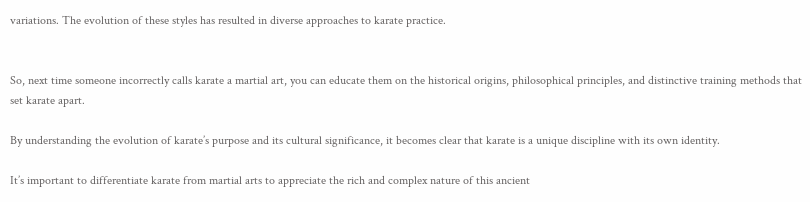variations. The evolution of these styles has resulted in diverse approaches to karate practice.


So, next time someone incorrectly calls karate a martial art, you can educate them on the historical origins, philosophical principles, and distinctive training methods that set karate apart.

By understanding the evolution of karate’s purpose and its cultural significance, it becomes clear that karate is a unique discipline with its own identity.

It’s important to differentiate karate from martial arts to appreciate the rich and complex nature of this ancient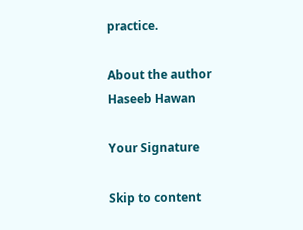practice.

About the author  Haseeb Hawan

Your Signature

Skip to content